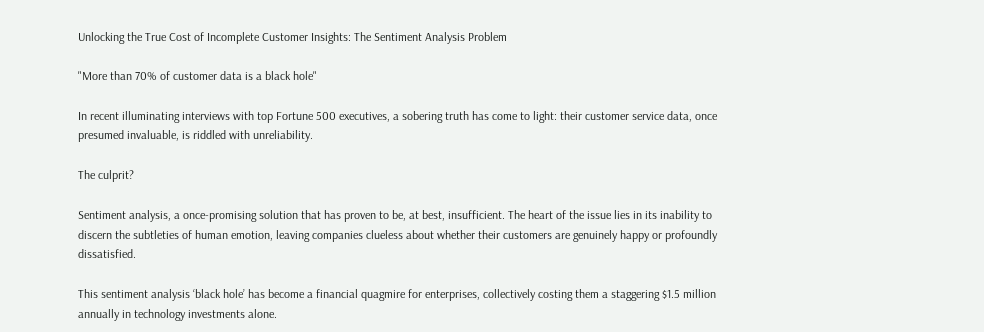Unlocking the True Cost of Incomplete Customer Insights: The Sentiment Analysis Problem

"More than 70% of customer data is a black hole"

In recent illuminating interviews with top Fortune 500 executives, a sobering truth has come to light: their customer service data, once presumed invaluable, is riddled with unreliability.

The culprit?

Sentiment analysis, a once-promising solution that has proven to be, at best, insufficient. The heart of the issue lies in its inability to discern the subtleties of human emotion, leaving companies clueless about whether their customers are genuinely happy or profoundly dissatisfied.

This sentiment analysis ‘black hole’ has become a financial quagmire for enterprises, collectively costing them a staggering $1.5 million annually in technology investments alone.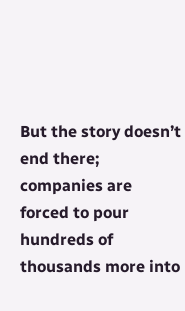But the story doesn’t end there; companies are forced to pour hundreds of thousands more into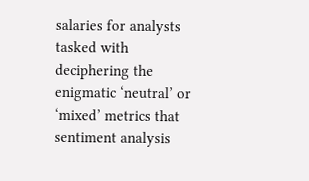salaries for analysts tasked with deciphering the enigmatic ‘neutral’ or ‘mixed’ metrics that sentiment analysis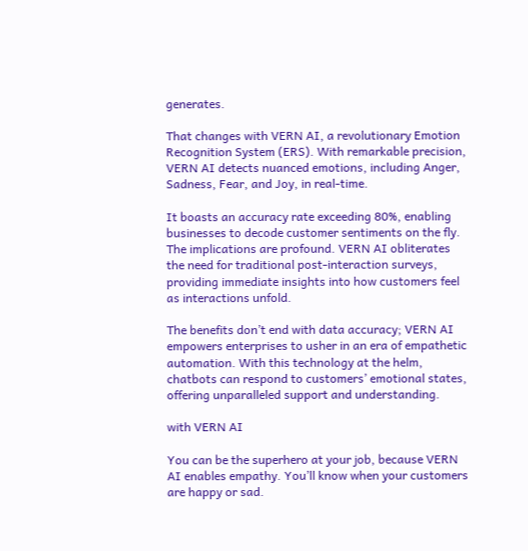generates.

That changes with VERN AI, a revolutionary Emotion Recognition System (ERS). With remarkable precision, VERN AI detects nuanced emotions, including Anger, Sadness, Fear, and Joy, in real-time.

It boasts an accuracy rate exceeding 80%, enabling businesses to decode customer sentiments on the fly. The implications are profound. VERN AI obliterates the need for traditional post-interaction surveys, providing immediate insights into how customers feel as interactions unfold.

The benefits don’t end with data accuracy; VERN AI empowers enterprises to usher in an era of empathetic automation. With this technology at the helm, chatbots can respond to customers’ emotional states, offering unparalleled support and understanding.

with VERN AI

You can be the superhero at your job, because VERN AI enables empathy. You’ll know when your customers are happy or sad.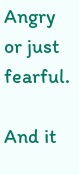Angry or just fearful.

And it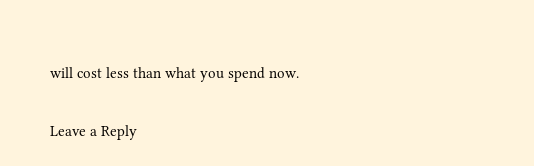will cost less than what you spend now.

Leave a Reply